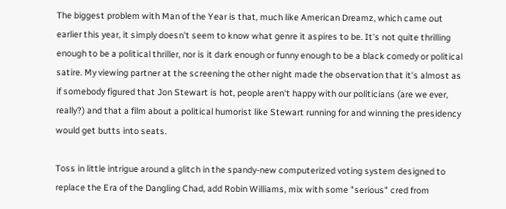The biggest problem with Man of the Year is that, much like American Dreamz, which came out earlier this year, it simply doesn't seem to know what genre it aspires to be. It's not quite thrilling enough to be a political thriller, nor is it dark enough or funny enough to be a black comedy or political satire. My viewing partner at the screening the other night made the observation that it's almost as if somebody figured that Jon Stewart is hot, people aren't happy with our politicians (are we ever, really?) and that a film about a political humorist like Stewart running for and winning the presidency would get butts into seats.

Toss in little intrigue around a glitch in the spandy-new computerized voting system designed to replace the Era of the Dangling Chad, add Robin Williams, mix with some "serious" cred from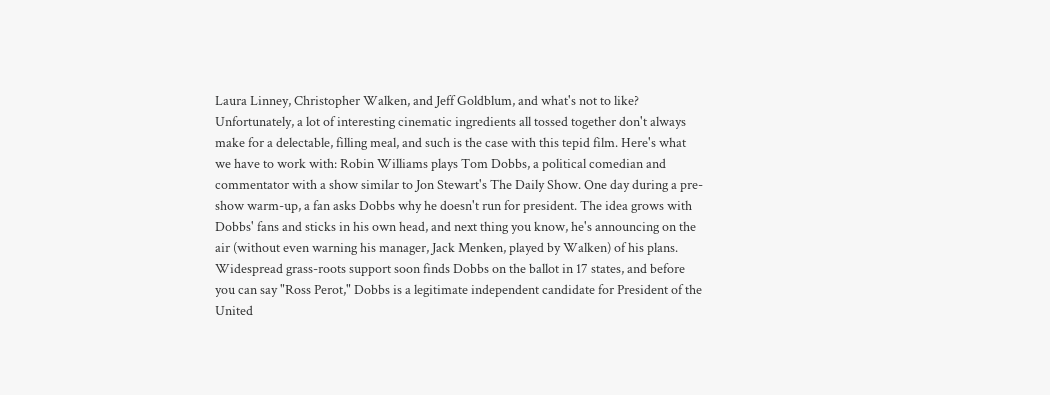Laura Linney, Christopher Walken, and Jeff Goldblum, and what's not to like? Unfortunately, a lot of interesting cinematic ingredients all tossed together don't always make for a delectable, filling meal, and such is the case with this tepid film. Here's what we have to work with: Robin Williams plays Tom Dobbs, a political comedian and commentator with a show similar to Jon Stewart's The Daily Show. One day during a pre-show warm-up, a fan asks Dobbs why he doesn't run for president. The idea grows with Dobbs' fans and sticks in his own head, and next thing you know, he's announcing on the air (without even warning his manager, Jack Menken, played by Walken) of his plans. Widespread grass-roots support soon finds Dobbs on the ballot in 17 states, and before you can say "Ross Perot," Dobbs is a legitimate independent candidate for President of the United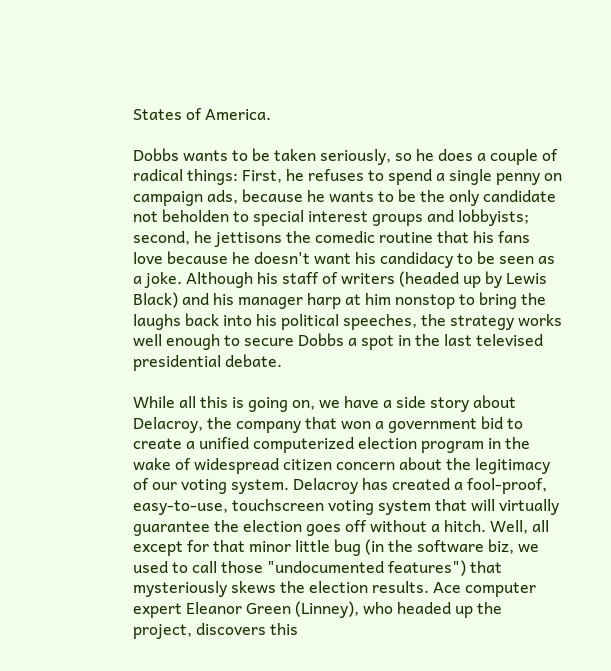States of America.

Dobbs wants to be taken seriously, so he does a couple of radical things: First, he refuses to spend a single penny on campaign ads, because he wants to be the only candidate not beholden to special interest groups and lobbyists; second, he jettisons the comedic routine that his fans love because he doesn't want his candidacy to be seen as a joke. Although his staff of writers (headed up by Lewis Black) and his manager harp at him nonstop to bring the laughs back into his political speeches, the strategy works well enough to secure Dobbs a spot in the last televised presidential debate.

While all this is going on, we have a side story about Delacroy, the company that won a government bid to create a unified computerized election program in the wake of widespread citizen concern about the legitimacy of our voting system. Delacroy has created a fool-proof, easy-to-use, touchscreen voting system that will virtually guarantee the election goes off without a hitch. Well, all except for that minor little bug (in the software biz, we used to call those "undocumented features") that mysteriously skews the election results. Ace computer expert Eleanor Green (Linney), who headed up the project, discovers this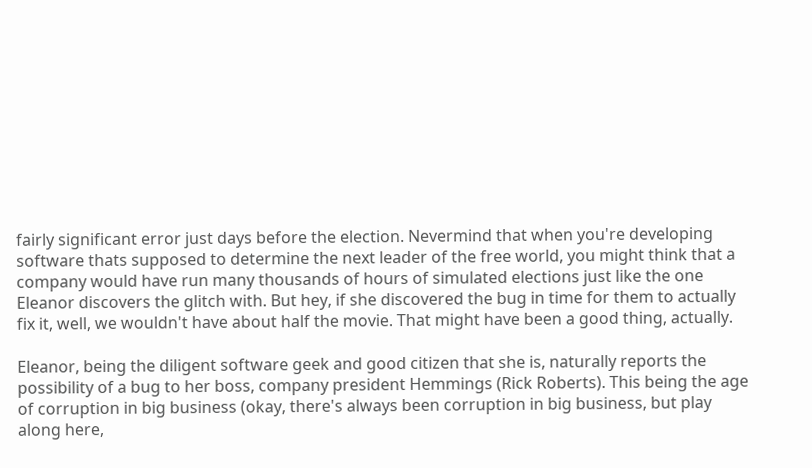fairly significant error just days before the election. Nevermind that when you're developing software thats supposed to determine the next leader of the free world, you might think that a company would have run many thousands of hours of simulated elections just like the one Eleanor discovers the glitch with. But hey, if she discovered the bug in time for them to actually fix it, well, we wouldn't have about half the movie. That might have been a good thing, actually.

Eleanor, being the diligent software geek and good citizen that she is, naturally reports the possibility of a bug to her boss, company president Hemmings (Rick Roberts). This being the age of corruption in big business (okay, there's always been corruption in big business, but play along here,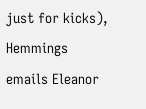just for kicks), Hemmings emails Eleanor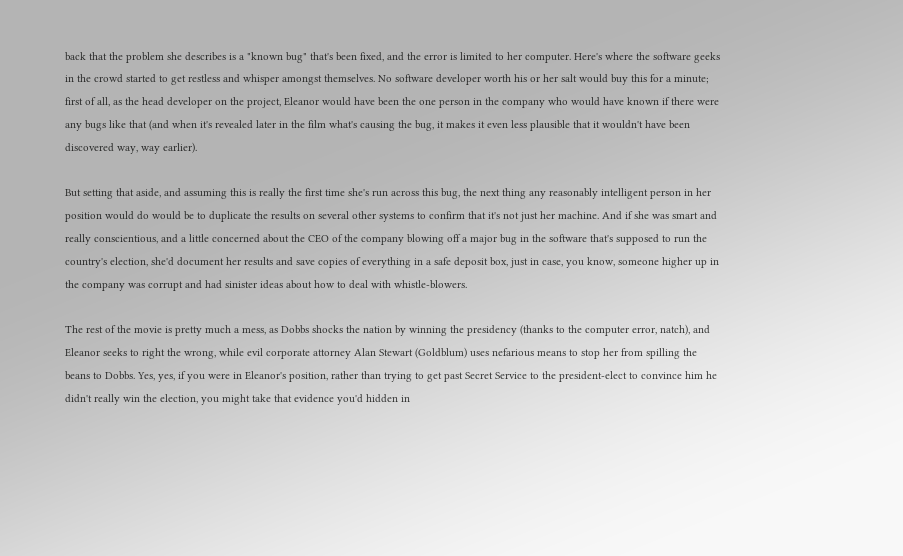back that the problem she describes is a "known bug" that's been fixed, and the error is limited to her computer. Here's where the software geeks in the crowd started to get restless and whisper amongst themselves. No software developer worth his or her salt would buy this for a minute; first of all, as the head developer on the project, Eleanor would have been the one person in the company who would have known if there were any bugs like that (and when it's revealed later in the film what's causing the bug, it makes it even less plausible that it wouldn't have been discovered way, way earlier).

But setting that aside, and assuming this is really the first time she's run across this bug, the next thing any reasonably intelligent person in her position would do would be to duplicate the results on several other systems to confirm that it's not just her machine. And if she was smart and really conscientious, and a little concerned about the CEO of the company blowing off a major bug in the software that's supposed to run the country's election, she'd document her results and save copies of everything in a safe deposit box, just in case, you know, someone higher up in the company was corrupt and had sinister ideas about how to deal with whistle-blowers.

The rest of the movie is pretty much a mess, as Dobbs shocks the nation by winning the presidency (thanks to the computer error, natch), and Eleanor seeks to right the wrong, while evil corporate attorney Alan Stewart (Goldblum) uses nefarious means to stop her from spilling the beans to Dobbs. Yes, yes, if you were in Eleanor's position, rather than trying to get past Secret Service to the president-elect to convince him he didn't really win the election, you might take that evidence you'd hidden in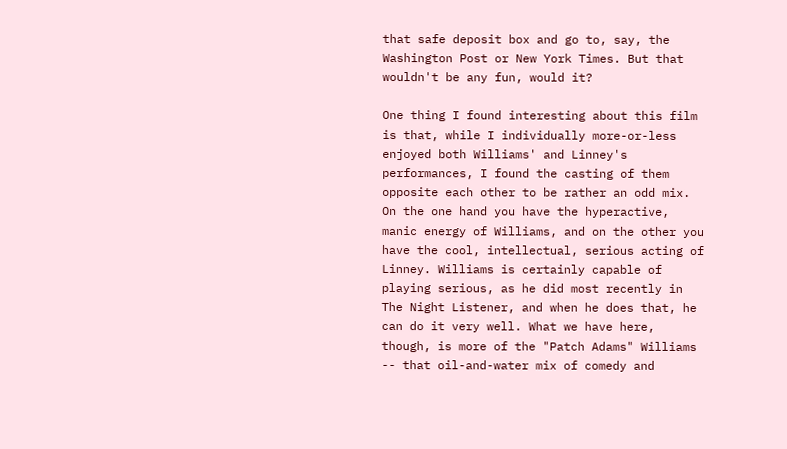that safe deposit box and go to, say, the Washington Post or New York Times. But that wouldn't be any fun, would it?

One thing I found interesting about this film is that, while I individually more-or-less enjoyed both Williams' and Linney's performances, I found the casting of them opposite each other to be rather an odd mix. On the one hand you have the hyperactive, manic energy of Williams, and on the other you have the cool, intellectual, serious acting of Linney. Williams is certainly capable of playing serious, as he did most recently in The Night Listener, and when he does that, he can do it very well. What we have here, though, is more of the "Patch Adams" Williams -- that oil-and-water mix of comedy and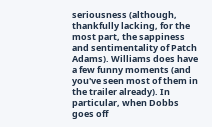seriousness (although, thankfully lacking, for the most part, the sappiness and sentimentality of Patch Adams). Williams does have a few funny moments (and you've seen most of them in the trailer already). In particular, when Dobbs goes off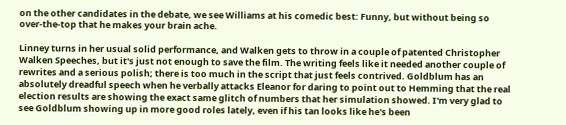on the other candidates in the debate, we see Williams at his comedic best: Funny, but without being so over-the-top that he makes your brain ache.

Linney turns in her usual solid performance, and Walken gets to throw in a couple of patented Christopher Walken Speeches, but it's just not enough to save the film. The writing feels like it needed another couple of rewrites and a serious polish; there is too much in the script that just feels contrived. Goldblum has an absolutely dreadful speech when he verbally attacks Eleanor for daring to point out to Hemming that the real election results are showing the exact same glitch of numbers that her simulation showed. I'm very glad to see Goldblum showing up in more good roles lately, even if his tan looks like he's been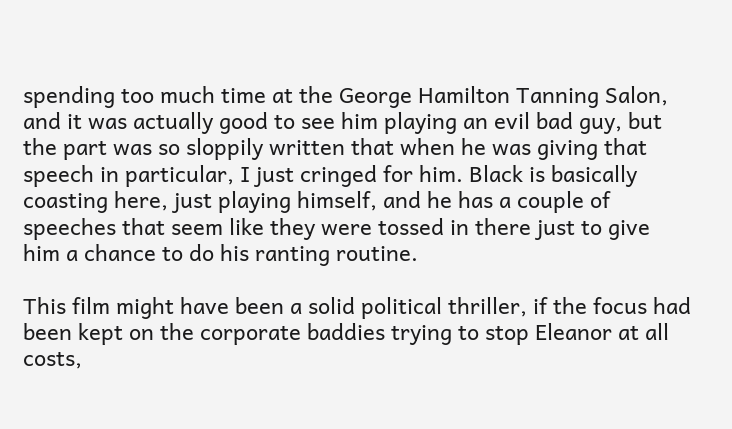spending too much time at the George Hamilton Tanning Salon, and it was actually good to see him playing an evil bad guy, but the part was so sloppily written that when he was giving that speech in particular, I just cringed for him. Black is basically coasting here, just playing himself, and he has a couple of speeches that seem like they were tossed in there just to give him a chance to do his ranting routine.

This film might have been a solid political thriller, if the focus had been kept on the corporate baddies trying to stop Eleanor at all costs,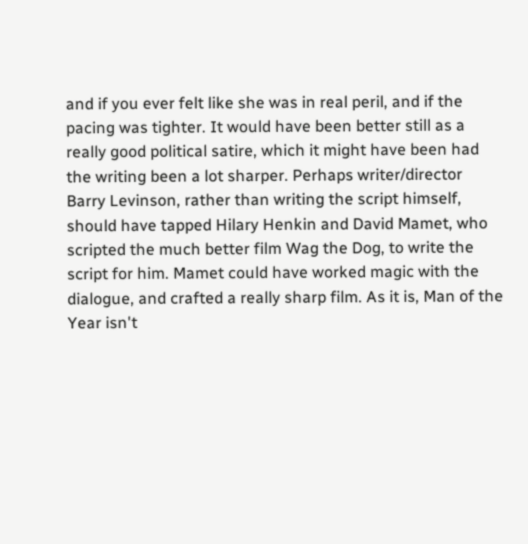and if you ever felt like she was in real peril, and if the pacing was tighter. It would have been better still as a really good political satire, which it might have been had the writing been a lot sharper. Perhaps writer/director Barry Levinson, rather than writing the script himself, should have tapped Hilary Henkin and David Mamet, who scripted the much better film Wag the Dog, to write the script for him. Mamet could have worked magic with the dialogue, and crafted a really sharp film. As it is, Man of the Year isn't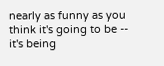nearly as funny as you think it's going to be -- it's being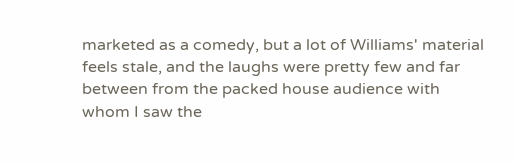marketed as a comedy, but a lot of Williams' material feels stale, and the laughs were pretty few and far between from the packed house audience with whom I saw the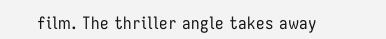film. The thriller angle takes away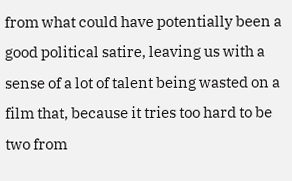from what could have potentially been a good political satire, leaving us with a sense of a lot of talent being wasted on a film that, because it tries too hard to be two from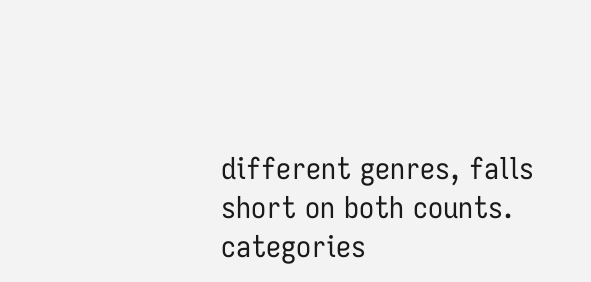different genres, falls short on both counts.
categories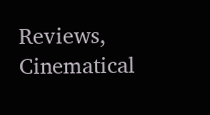Reviews, Cinematical